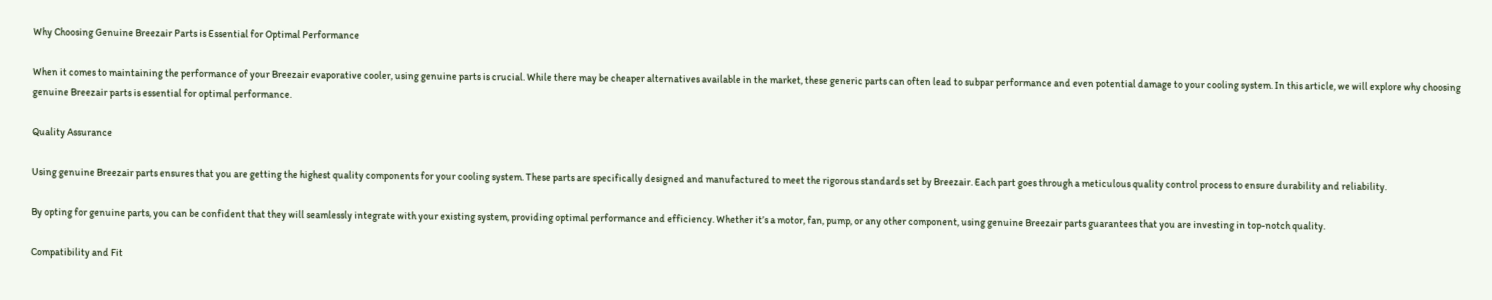Why Choosing Genuine Breezair Parts is Essential for Optimal Performance

When it comes to maintaining the performance of your Breezair evaporative cooler, using genuine parts is crucial. While there may be cheaper alternatives available in the market, these generic parts can often lead to subpar performance and even potential damage to your cooling system. In this article, we will explore why choosing genuine Breezair parts is essential for optimal performance.

Quality Assurance

Using genuine Breezair parts ensures that you are getting the highest quality components for your cooling system. These parts are specifically designed and manufactured to meet the rigorous standards set by Breezair. Each part goes through a meticulous quality control process to ensure durability and reliability.

By opting for genuine parts, you can be confident that they will seamlessly integrate with your existing system, providing optimal performance and efficiency. Whether it’s a motor, fan, pump, or any other component, using genuine Breezair parts guarantees that you are investing in top-notch quality.

Compatibility and Fit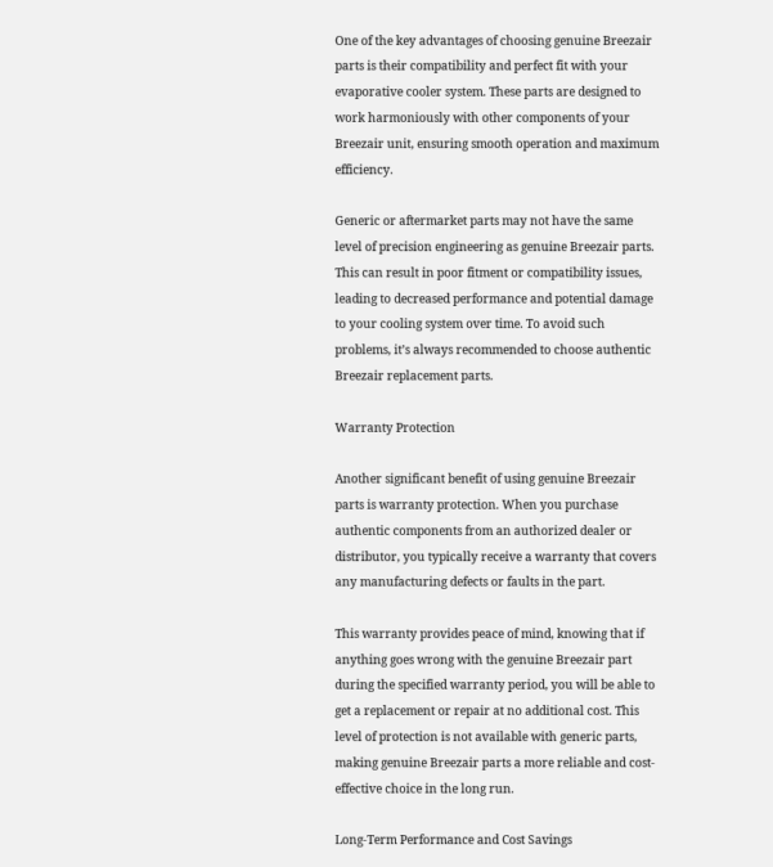One of the key advantages of choosing genuine Breezair parts is their compatibility and perfect fit with your evaporative cooler system. These parts are designed to work harmoniously with other components of your Breezair unit, ensuring smooth operation and maximum efficiency.

Generic or aftermarket parts may not have the same level of precision engineering as genuine Breezair parts. This can result in poor fitment or compatibility issues, leading to decreased performance and potential damage to your cooling system over time. To avoid such problems, it’s always recommended to choose authentic Breezair replacement parts.

Warranty Protection

Another significant benefit of using genuine Breezair parts is warranty protection. When you purchase authentic components from an authorized dealer or distributor, you typically receive a warranty that covers any manufacturing defects or faults in the part.

This warranty provides peace of mind, knowing that if anything goes wrong with the genuine Breezair part during the specified warranty period, you will be able to get a replacement or repair at no additional cost. This level of protection is not available with generic parts, making genuine Breezair parts a more reliable and cost-effective choice in the long run.

Long-Term Performance and Cost Savings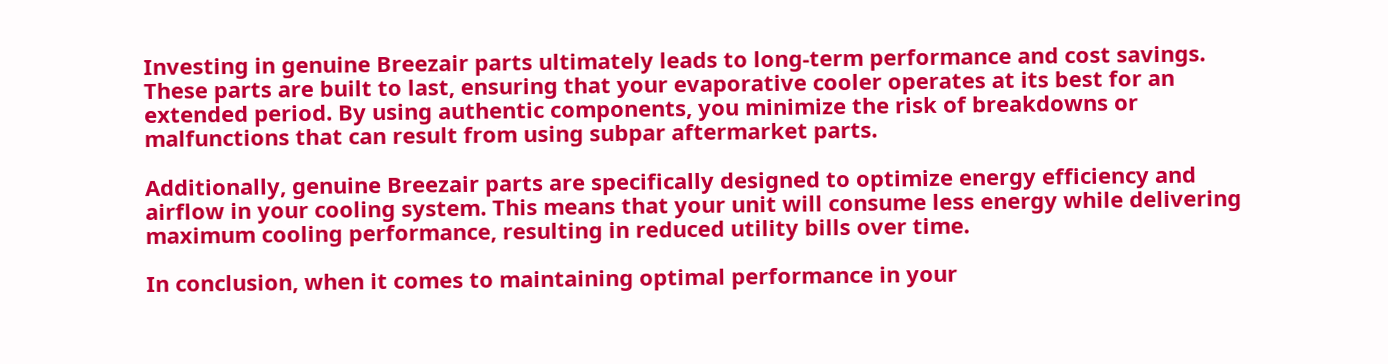Investing in genuine Breezair parts ultimately leads to long-term performance and cost savings. These parts are built to last, ensuring that your evaporative cooler operates at its best for an extended period. By using authentic components, you minimize the risk of breakdowns or malfunctions that can result from using subpar aftermarket parts.

Additionally, genuine Breezair parts are specifically designed to optimize energy efficiency and airflow in your cooling system. This means that your unit will consume less energy while delivering maximum cooling performance, resulting in reduced utility bills over time.

In conclusion, when it comes to maintaining optimal performance in your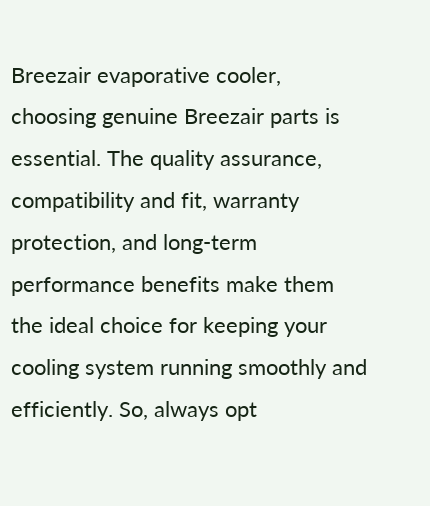Breezair evaporative cooler, choosing genuine Breezair parts is essential. The quality assurance, compatibility and fit, warranty protection, and long-term performance benefits make them the ideal choice for keeping your cooling system running smoothly and efficiently. So, always opt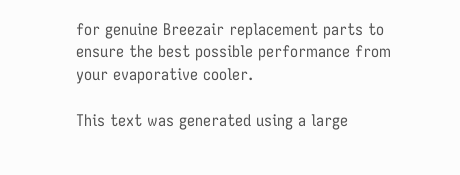for genuine Breezair replacement parts to ensure the best possible performance from your evaporative cooler.

This text was generated using a large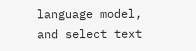language model, and select text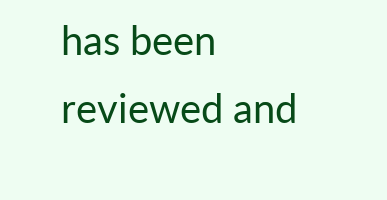has been reviewed and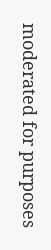moderated for purposes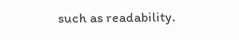such as readability.